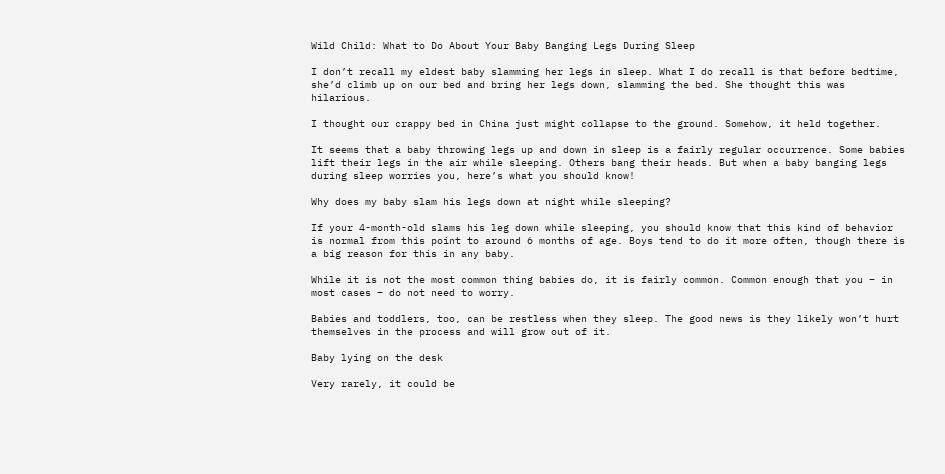Wild Child: What to Do About Your Baby Banging Legs During Sleep

I don’t recall my eldest baby slamming her legs in sleep. What I do recall is that before bedtime, she’d climb up on our bed and bring her legs down, slamming the bed. She thought this was hilarious.

I thought our crappy bed in China just might collapse to the ground. Somehow, it held together.

It seems that a baby throwing legs up and down in sleep is a fairly regular occurrence. Some babies lift their legs in the air while sleeping. Others bang their heads. But when a baby banging legs during sleep worries you, here’s what you should know!

Why does my baby slam his legs down at night while sleeping?

If your 4-month-old slams his leg down while sleeping, you should know that this kind of behavior is normal from this point to around 6 months of age. Boys tend to do it more often, though there is a big reason for this in any baby.

While it is not the most common thing babies do, it is fairly common. Common enough that you – in most cases – do not need to worry.

Babies and toddlers, too, can be restless when they sleep. The good news is they likely won’t hurt themselves in the process and will grow out of it.

Baby lying on the desk

Very rarely, it could be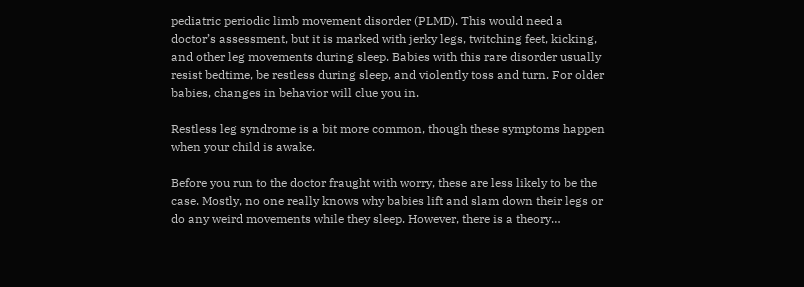pediatric periodic limb movement disorder (PLMD). This would need a doctor’s assessment, but it is marked with jerky legs, twitching feet, kicking, and other leg movements during sleep. Babies with this rare disorder usually resist bedtime, be restless during sleep, and violently toss and turn. For older babies, changes in behavior will clue you in.

Restless leg syndrome is a bit more common, though these symptoms happen when your child is awake.

Before you run to the doctor fraught with worry, these are less likely to be the case. Mostly, no one really knows why babies lift and slam down their legs or do any weird movements while they sleep. However, there is a theory…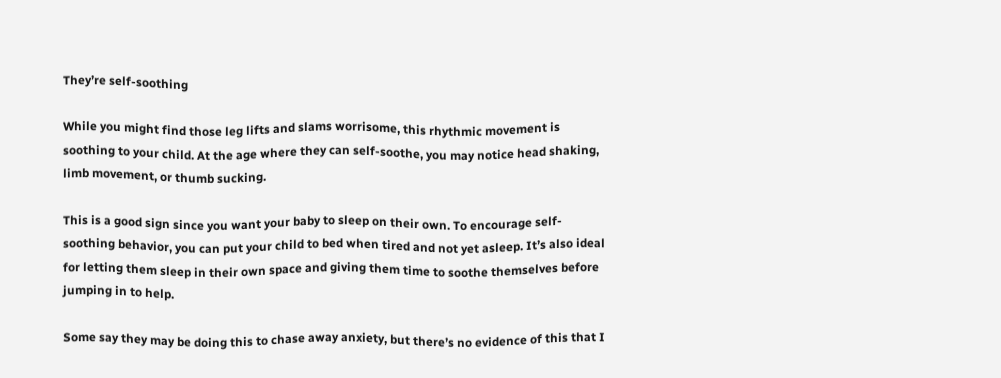They’re self-soothing

While you might find those leg lifts and slams worrisome, this rhythmic movement is soothing to your child. At the age where they can self-soothe, you may notice head shaking, limb movement, or thumb sucking.

This is a good sign since you want your baby to sleep on their own. To encourage self-soothing behavior, you can put your child to bed when tired and not yet asleep. It’s also ideal for letting them sleep in their own space and giving them time to soothe themselves before jumping in to help.

Some say they may be doing this to chase away anxiety, but there’s no evidence of this that I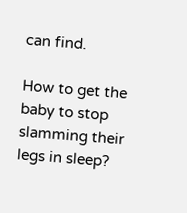can find.

How to get the baby to stop slamming their legs in sleep?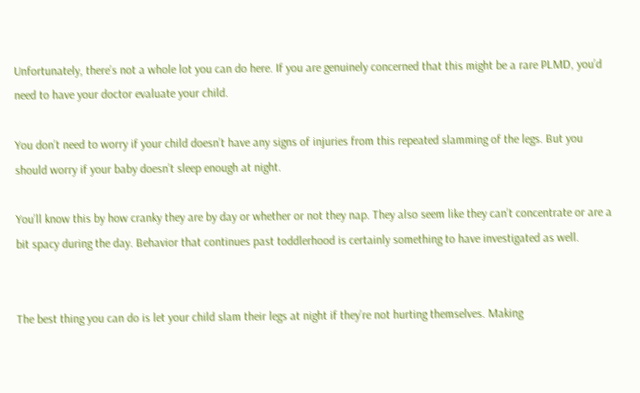Unfortunately, there’s not a whole lot you can do here. If you are genuinely concerned that this might be a rare PLMD, you’d need to have your doctor evaluate your child.

You don’t need to worry if your child doesn’t have any signs of injuries from this repeated slamming of the legs. But you should worry if your baby doesn’t sleep enough at night.

You’ll know this by how cranky they are by day or whether or not they nap. They also seem like they can’t concentrate or are a bit spacy during the day. Behavior that continues past toddlerhood is certainly something to have investigated as well.


The best thing you can do is let your child slam their legs at night if they’re not hurting themselves. Making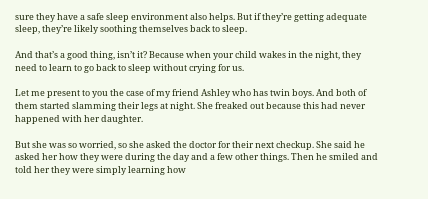sure they have a safe sleep environment also helps. But if they’re getting adequate sleep, they’re likely soothing themselves back to sleep.

And that’s a good thing, isn’t it? Because when your child wakes in the night, they need to learn to go back to sleep without crying for us.

Let me present to you the case of my friend Ashley who has twin boys. And both of them started slamming their legs at night. She freaked out because this had never happened with her daughter.

But she was so worried, so she asked the doctor for their next checkup. She said he asked her how they were during the day and a few other things. Then he smiled and told her they were simply learning how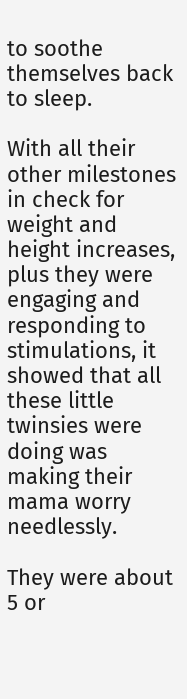to soothe themselves back to sleep.

With all their other milestones in check for weight and height increases, plus they were engaging and responding to stimulations, it showed that all these little twinsies were doing was making their mama worry needlessly.

They were about 5 or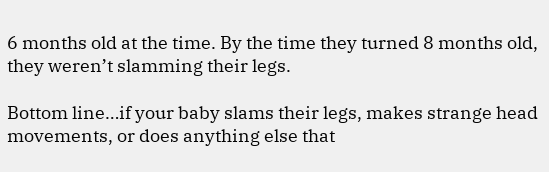6 months old at the time. By the time they turned 8 months old, they weren’t slamming their legs.

Bottom line…if your baby slams their legs, makes strange head movements, or does anything else that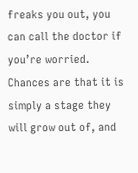freaks you out, you can call the doctor if you’re worried. Chances are that it is simply a stage they will grow out of, and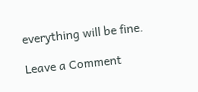everything will be fine.

Leave a Comment